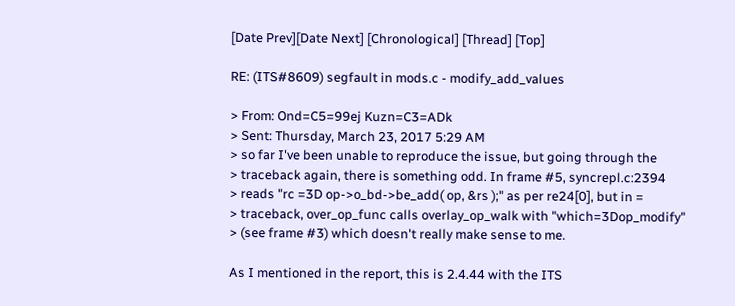[Date Prev][Date Next] [Chronological] [Thread] [Top]

RE: (ITS#8609) segfault in mods.c - modify_add_values

> From: Ond=C5=99ej Kuzn=C3=ADk
> Sent: Thursday, March 23, 2017 5:29 AM
> so far I've been unable to reproduce the issue, but going through the
> traceback again, there is something odd. In frame #5, syncrepl.c:2394
> reads "rc =3D op->o_bd->be_add( op, &rs );" as per re24[0], but in =
> traceback, over_op_func calls overlay_op_walk with "which=3Dop_modify"
> (see frame #3) which doesn't really make sense to me.

As I mentioned in the report, this is 2.4.44 with the ITS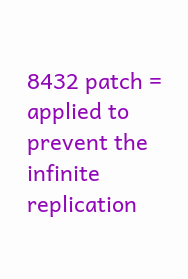8432 patch =
applied to prevent the infinite replication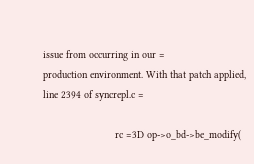issue from occurring in our =
production environment. With that patch applied, line 2394 of syncrepl.c =

                        rc =3D op->o_bd->be_modify(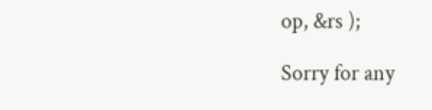op, &rs );

Sorry for any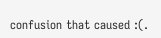confusion that caused :(.